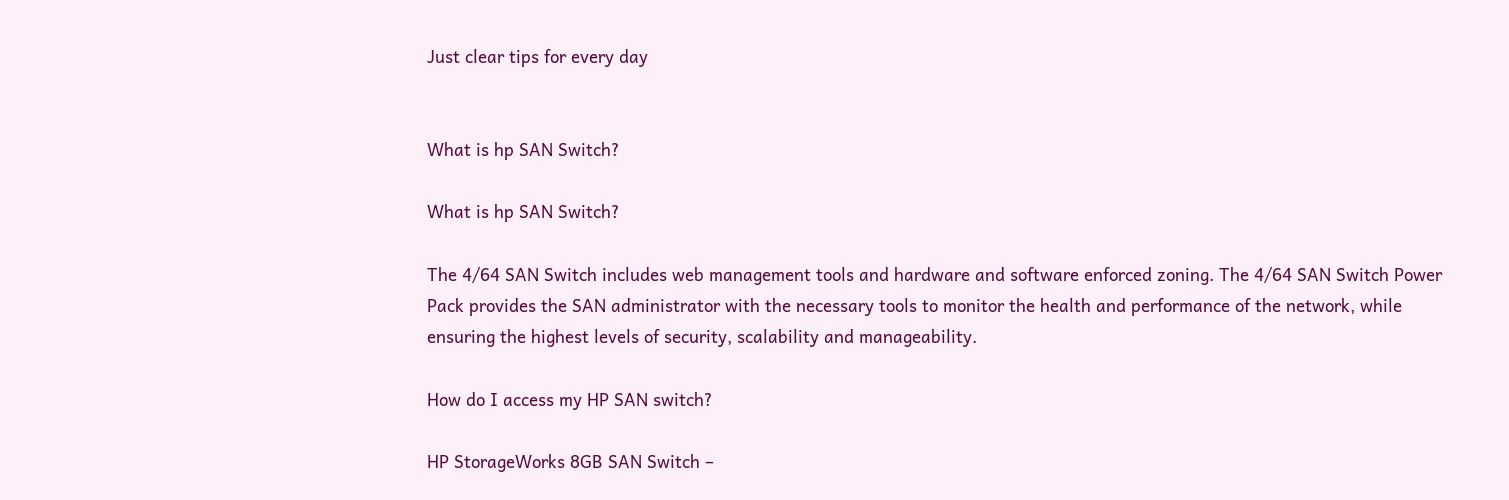Just clear tips for every day


What is hp SAN Switch?

What is hp SAN Switch?

The 4/64 SAN Switch includes web management tools and hardware and software enforced zoning. The 4/64 SAN Switch Power Pack provides the SAN administrator with the necessary tools to monitor the health and performance of the network, while ensuring the highest levels of security, scalability and manageability.

How do I access my HP SAN switch?

HP StorageWorks 8GB SAN Switch –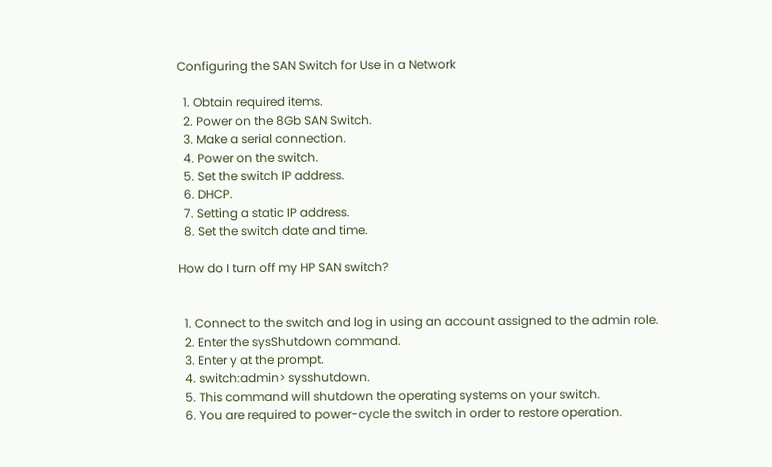Configuring the SAN Switch for Use in a Network

  1. Obtain required items.
  2. Power on the 8Gb SAN Switch.
  3. Make a serial connection.
  4. Power on the switch.
  5. Set the switch IP address.
  6. DHCP.
  7. Setting a static IP address.
  8. Set the switch date and time.

How do I turn off my HP SAN switch?


  1. Connect to the switch and log in using an account assigned to the admin role.
  2. Enter the sysShutdown command.
  3. Enter y at the prompt.
  4. switch:admin> sysshutdown.
  5. This command will shutdown the operating systems on your switch.
  6. You are required to power-cycle the switch in order to restore operation.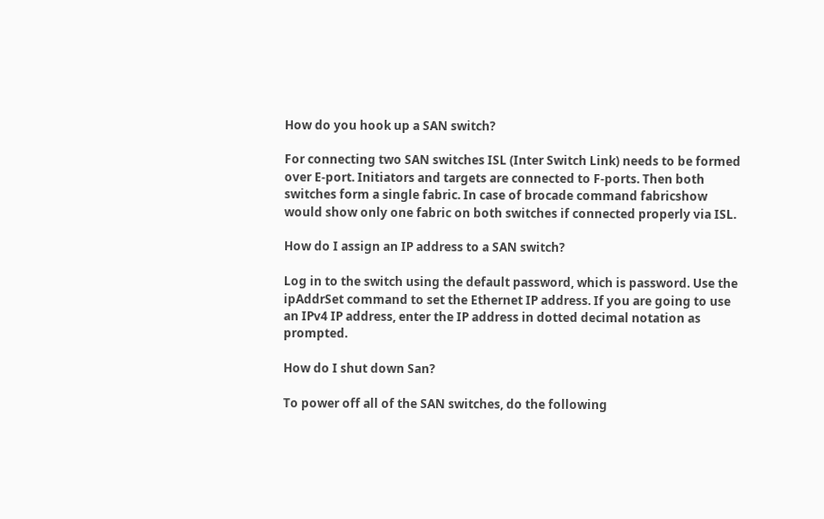How do you hook up a SAN switch?

For connecting two SAN switches ISL (Inter Switch Link) needs to be formed over E-port. Initiators and targets are connected to F-ports. Then both switches form a single fabric. In case of brocade command fabricshow would show only one fabric on both switches if connected properly via ISL.

How do I assign an IP address to a SAN switch?

Log in to the switch using the default password, which is password. Use the ipAddrSet command to set the Ethernet IP address. If you are going to use an IPv4 IP address, enter the IP address in dotted decimal notation as prompted.

How do I shut down San?

To power off all of the SAN switches, do the following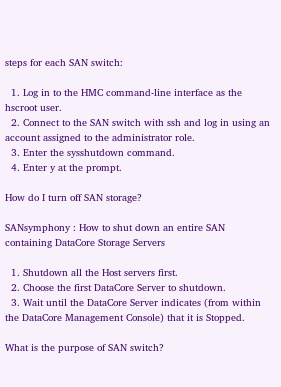steps for each SAN switch:

  1. Log in to the HMC command-line interface as the hscroot user.
  2. Connect to the SAN switch with ssh and log in using an account assigned to the administrator role.
  3. Enter the sysshutdown command.
  4. Enter y at the prompt.

How do I turn off SAN storage?

SANsymphony : How to shut down an entire SAN containing DataCore Storage Servers

  1. Shutdown all the Host servers first.
  2. Choose the first DataCore Server to shutdown.
  3. Wait until the DataCore Server indicates (from within the DataCore Management Console) that it is Stopped.

What is the purpose of SAN switch?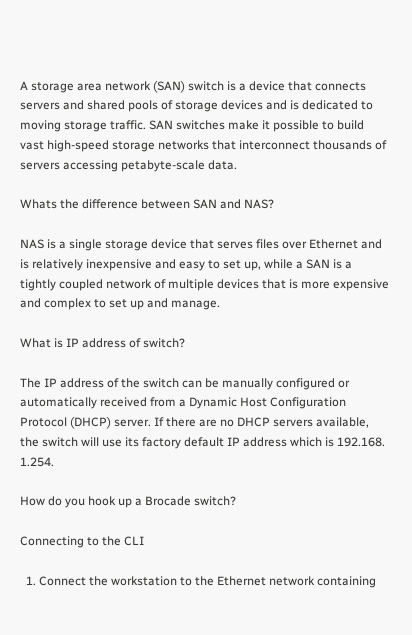A storage area network (SAN) switch is a device that connects servers and shared pools of storage devices and is dedicated to moving storage traffic. SAN switches make it possible to build vast high-speed storage networks that interconnect thousands of servers accessing petabyte-scale data.

Whats the difference between SAN and NAS?

NAS is a single storage device that serves files over Ethernet and is relatively inexpensive and easy to set up, while a SAN is a tightly coupled network of multiple devices that is more expensive and complex to set up and manage.

What is IP address of switch?

The IP address of the switch can be manually configured or automatically received from a Dynamic Host Configuration Protocol (DHCP) server. If there are no DHCP servers available, the switch will use its factory default IP address which is 192.168. 1.254.

How do you hook up a Brocade switch?

Connecting to the CLI

  1. Connect the workstation to the Ethernet network containing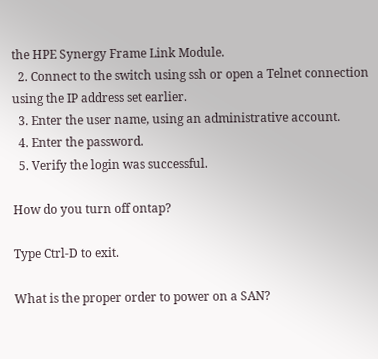the HPE Synergy Frame Link Module.
  2. Connect to the switch using ssh or open a Telnet connection using the IP address set earlier.
  3. Enter the user name, using an administrative account.
  4. Enter the password.
  5. Verify the login was successful.

How do you turn off ontap?

Type Ctrl-D to exit.

What is the proper order to power on a SAN?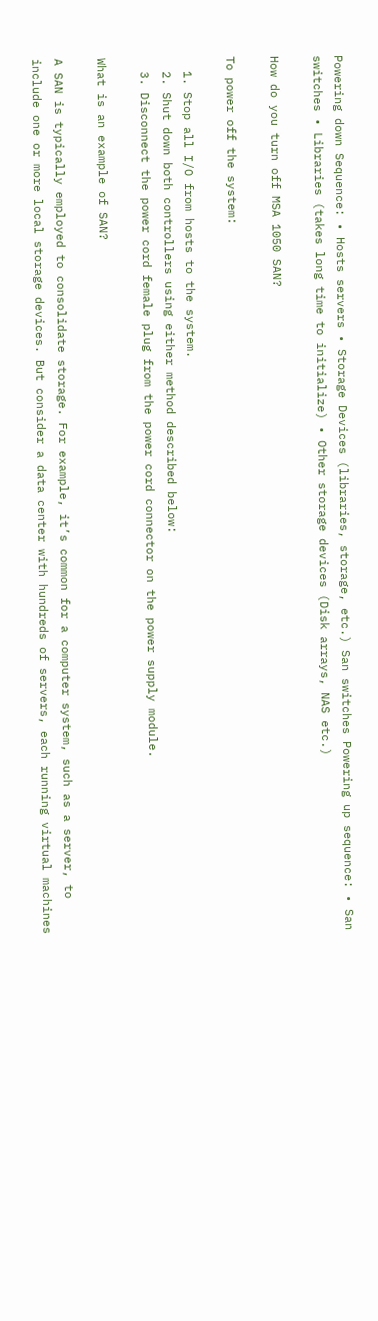Powering down Sequence: • Hosts servers • Storage Devices (libraries, storage, etc.) San switches Powering up sequence: • San switches • Libraries (takes long time to initialize) • Other storage devices (Disk arrays, NAS etc.)

How do you turn off MSA 1050 SAN?

To power off the system:

  1. Stop all I/O from hosts to the system.
  2. Shut down both controllers using either method described below:
  3. Disconnect the power cord female plug from the power cord connector on the power supply module.

What is an example of SAN?

A SAN is typically employed to consolidate storage. For example, it’s common for a computer system, such as a server, to include one or more local storage devices. But consider a data center with hundreds of servers, each running virtual machines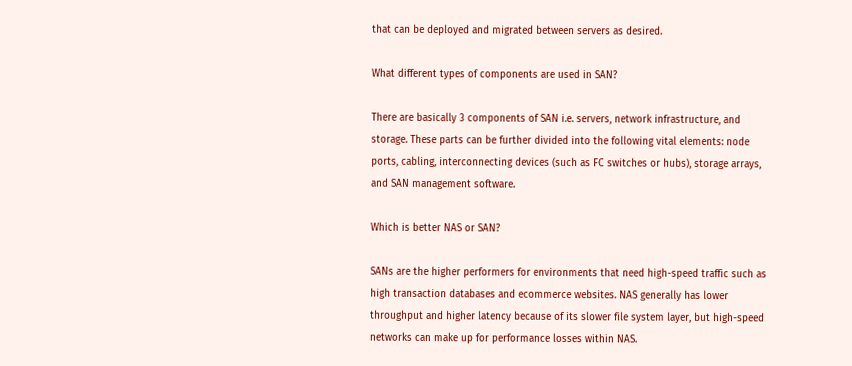that can be deployed and migrated between servers as desired.

What different types of components are used in SAN?

There are basically 3 components of SAN i.e. servers, network infrastructure, and storage. These parts can be further divided into the following vital elements: node ports, cabling, interconnecting devices (such as FC switches or hubs), storage arrays, and SAN management software.

Which is better NAS or SAN?

SANs are the higher performers for environments that need high-speed traffic such as high transaction databases and ecommerce websites. NAS generally has lower throughput and higher latency because of its slower file system layer, but high-speed networks can make up for performance losses within NAS.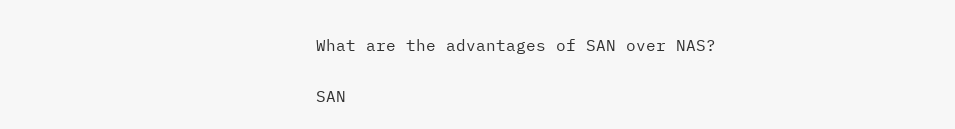What are the advantages of SAN over NAS?

SAN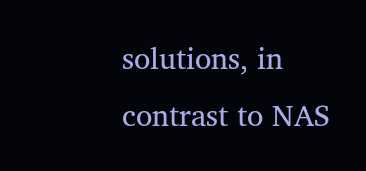solutions, in contrast to NAS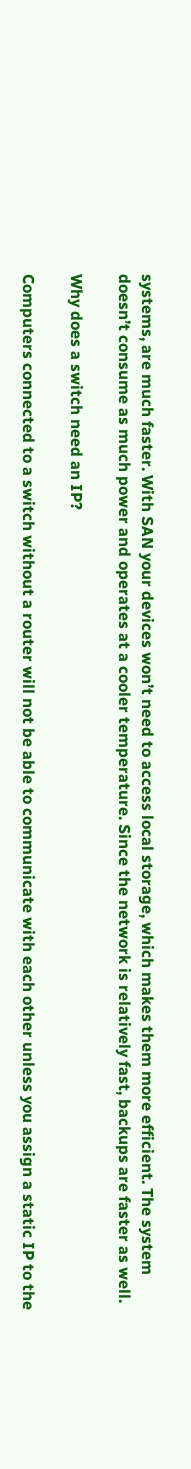systems, are much faster. With SAN your devices won’t need to access local storage, which makes them more efficient. The system doesn’t consume as much power and operates at a cooler temperature. Since the network is relatively fast, backups are faster as well.

Why does a switch need an IP?

Computers connected to a switch without a router will not be able to communicate with each other unless you assign a static IP to the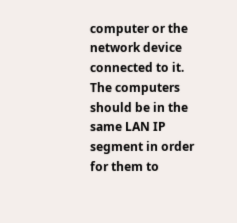computer or the network device connected to it. The computers should be in the same LAN IP segment in order for them to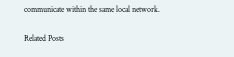communicate within the same local network.

Related Posts